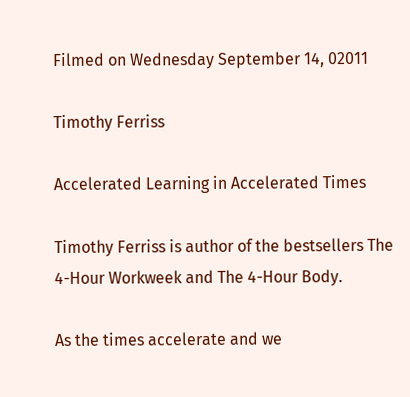Filmed on Wednesday September 14, 02011

Timothy Ferriss

Accelerated Learning in Accelerated Times

Timothy Ferriss is author of the bestsellers The 4-Hour Workweek and The 4-Hour Body.

As the times accelerate and we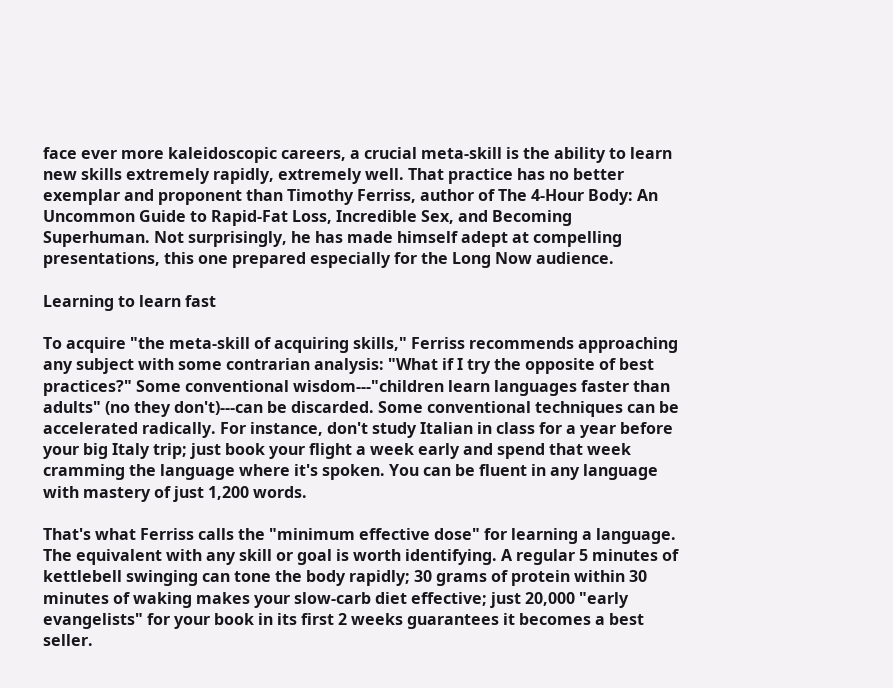face ever more kaleidoscopic careers, a crucial meta-skill is the ability to learn new skills extremely rapidly, extremely well. That practice has no better exemplar and proponent than Timothy Ferriss, author of The 4-Hour Body: An Uncommon Guide to Rapid-Fat Loss, Incredible Sex, and Becoming Superhuman. Not surprisingly, he has made himself adept at compelling presentations, this one prepared especially for the Long Now audience.

Learning to learn fast

To acquire "the meta-skill of acquiring skills," Ferriss recommends approaching any subject with some contrarian analysis: "What if I try the opposite of best practices?" Some conventional wisdom---"children learn languages faster than adults" (no they don't)---can be discarded. Some conventional techniques can be accelerated radically. For instance, don't study Italian in class for a year before your big Italy trip; just book your flight a week early and spend that week cramming the language where it's spoken. You can be fluent in any language with mastery of just 1,200 words.

That's what Ferriss calls the "minimum effective dose" for learning a language. The equivalent with any skill or goal is worth identifying. A regular 5 minutes of kettlebell swinging can tone the body rapidly; 30 grams of protein within 30 minutes of waking makes your slow-carb diet effective; just 20,000 "early evangelists" for your book in its first 2 weeks guarantees it becomes a best seller.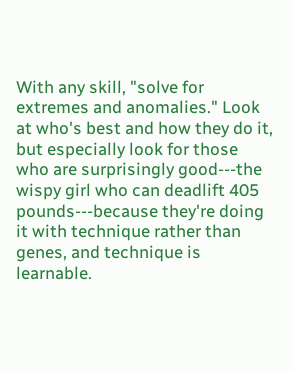With any skill, "solve for extremes and anomalies." Look at who's best and how they do it, but especially look for those who are surprisingly good---the wispy girl who can deadlift 405 pounds---because they're doing it with technique rather than genes, and technique is learnable.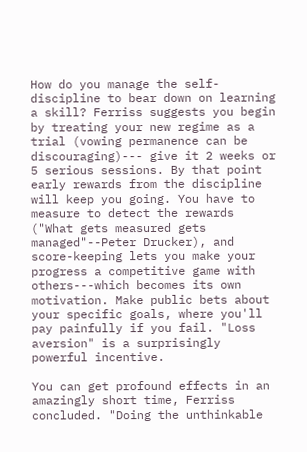How do you manage the self-discipline to bear down on learning a skill? Ferriss suggests you begin by treating your new regime as a trial (vowing permanence can be discouraging)--- give it 2 weeks or 5 serious sessions. By that point early rewards from the discipline will keep you going. You have to measure to detect the rewards ("What gets measured gets managed"--Peter Drucker), and score-keeping lets you make your progress a competitive game with others---which becomes its own motivation. Make public bets about your specific goals, where you'll pay painfully if you fail. "Loss aversion" is a surprisingly powerful incentive.

You can get profound effects in an amazingly short time, Ferriss concluded. "Doing the unthinkable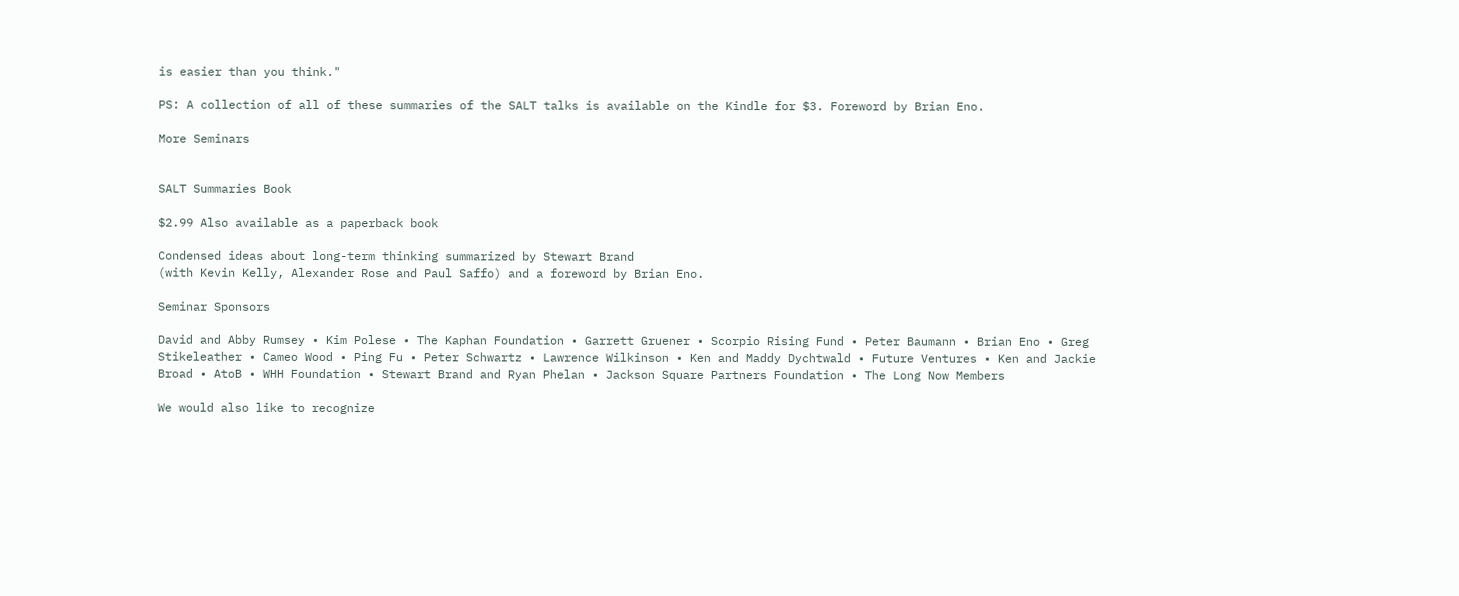is easier than you think."

PS: A collection of all of these summaries of the SALT talks is available on the Kindle for $3. Foreword by Brian Eno.

More Seminars


SALT Summaries Book

$2.99 Also available as a paperback book

Condensed ideas about long-term thinking summarized by Stewart Brand
(with Kevin Kelly, Alexander Rose and Paul Saffo) and a foreword by Brian Eno.

Seminar Sponsors

David and Abby Rumsey • Kim Polese • The Kaphan Foundation • Garrett Gruener • Scorpio Rising Fund • Peter Baumann • Brian Eno • Greg Stikeleather • Cameo Wood • Ping Fu • Peter Schwartz • Lawrence Wilkinson • Ken and Maddy Dychtwald • Future Ventures • Ken and Jackie Broad • AtoB • WHH Foundation • Stewart Brand and Ryan Phelan • Jackson Square Partners Foundation • The Long Now Members

We would also like to recognize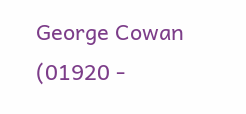George Cowan (01920 -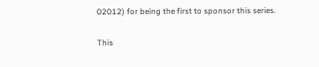02012) for being the first to sponsor this series.

This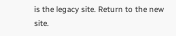is the legacy site. Return to the new site.